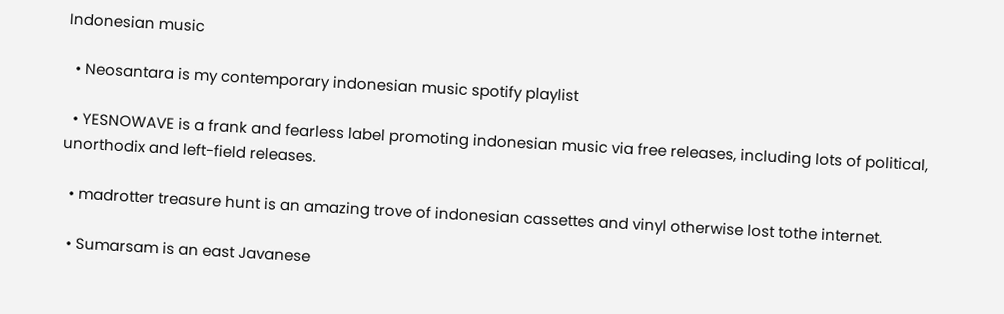Indonesian music

  • Neosantara is my contemporary indonesian music spotify playlist

  • YESNOWAVE is a frank and fearless label promoting indonesian music via free releases, including lots of political, unorthodix and left-field releases.

  • madrotter treasure hunt is an amazing trove of indonesian cassettes and vinyl otherwise lost tothe internet.

  • Sumarsam is an east Javanese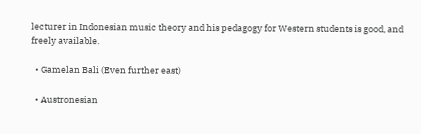lecturer in Indonesian music theory and his pedagogy for Western students is good, and freely available.

  • Gamelan Bali (Even further east)

  • Austronesian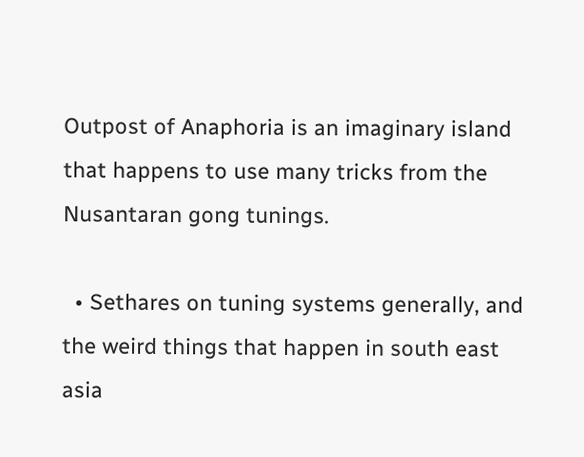Outpost of Anaphoria is an imaginary island that happens to use many tricks from the Nusantaran gong tunings.

  • Sethares on tuning systems generally, and the weird things that happen in south east asia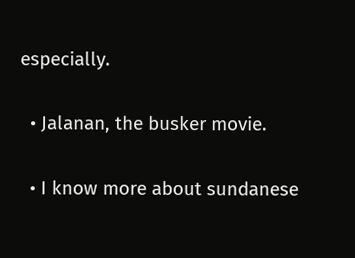especially.

  • Jalanan, the busker movie.

  • I know more about sundanese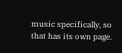music specifically, so that has its own page.